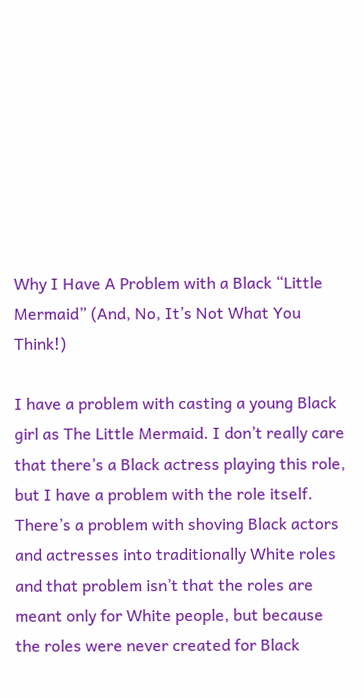Why I Have A Problem with a Black “Little Mermaid” (And, No, It’s Not What You Think!)

I have a problem with casting a young Black girl as The Little Mermaid. I don’t really care that there’s a Black actress playing this role, but I have a problem with the role itself. There’s a problem with shoving Black actors and actresses into traditionally White roles and that problem isn’t that the roles are meant only for White people, but because the roles were never created for Black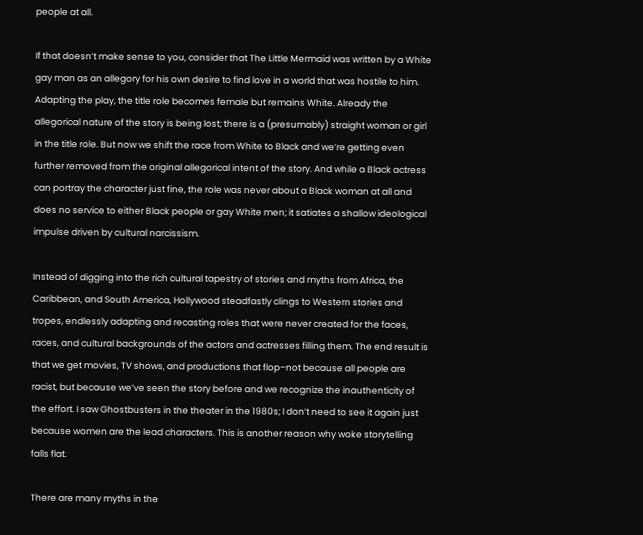people at all.

If that doesn’t make sense to you, consider that The Little Mermaid was written by a White gay man as an allegory for his own desire to find love in a world that was hostile to him. Adapting the play, the title role becomes female but remains White. Already the allegorical nature of the story is being lost; there is a (presumably) straight woman or girl in the title role. But now we shift the race from White to Black and we’re getting even further removed from the original allegorical intent of the story. And while a Black actress can portray the character just fine, the role was never about a Black woman at all and does no service to either Black people or gay White men; it satiates a shallow ideological impulse driven by cultural narcissism.

Instead of digging into the rich cultural tapestry of stories and myths from Africa, the Caribbean, and South America, Hollywood steadfastly clings to Western stories and tropes, endlessly adapting and recasting roles that were never created for the faces, races, and cultural backgrounds of the actors and actresses filling them. The end result is that we get movies, TV shows, and productions that flop–not because all people are racist, but because we’ve seen the story before and we recognize the inauthenticity of the effort. I saw Ghostbusters in the theater in the 1980s; I don’t need to see it again just because women are the lead characters. This is another reason why woke storytelling falls flat.

There are many myths in the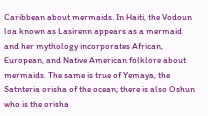Caribbean about mermaids. In Haiti, the Vodoun loa known as Lasirenn appears as a mermaid and her mythology incorporates African, European, and Native American folklore about mermaids. The same is true of Yemaya, the Satnteria orisha of the ocean; there is also Oshun who is the orisha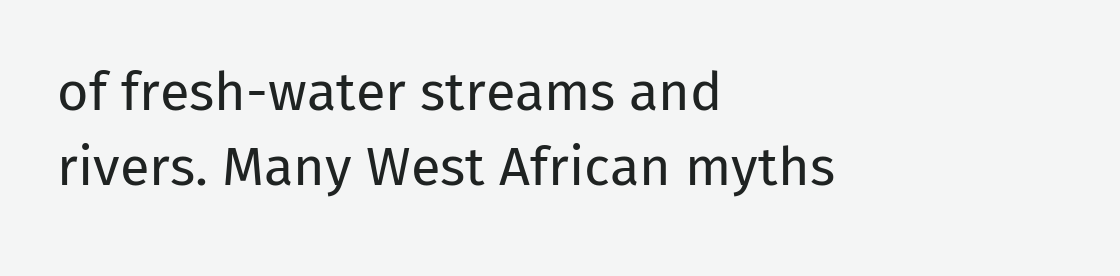of fresh-water streams and rivers. Many West African myths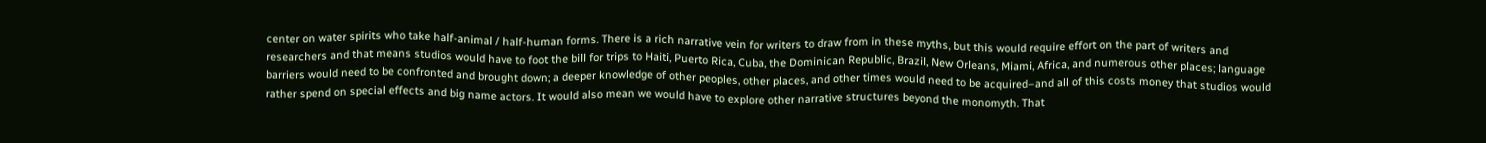center on water spirits who take half-animal / half-human forms. There is a rich narrative vein for writers to draw from in these myths, but this would require effort on the part of writers and researchers and that means studios would have to foot the bill for trips to Haiti, Puerto Rica, Cuba, the Dominican Republic, Brazil, New Orleans, Miami, Africa, and numerous other places; language barriers would need to be confronted and brought down; a deeper knowledge of other peoples, other places, and other times would need to be acquired–and all of this costs money that studios would rather spend on special effects and big name actors. It would also mean we would have to explore other narrative structures beyond the monomyth. That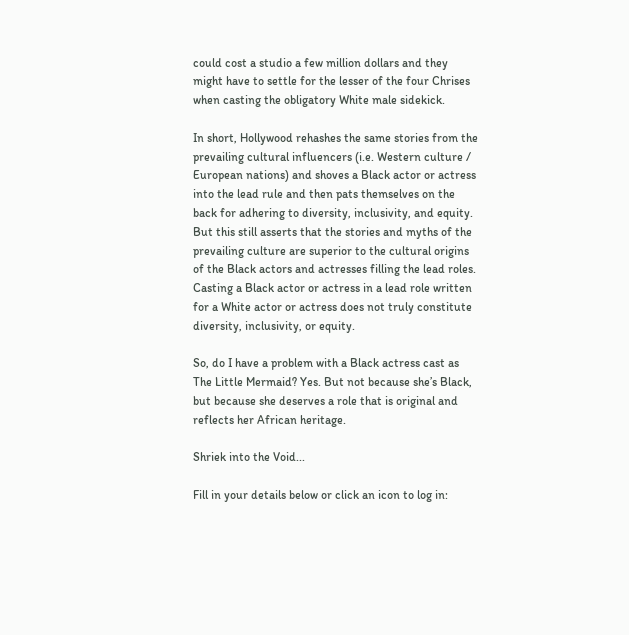could cost a studio a few million dollars and they might have to settle for the lesser of the four Chrises when casting the obligatory White male sidekick.

In short, Hollywood rehashes the same stories from the prevailing cultural influencers (i.e. Western culture / European nations) and shoves a Black actor or actress into the lead rule and then pats themselves on the back for adhering to diversity, inclusivity, and equity. But this still asserts that the stories and myths of the prevailing culture are superior to the cultural origins of the Black actors and actresses filling the lead roles. Casting a Black actor or actress in a lead role written for a White actor or actress does not truly constitute diversity, inclusivity, or equity.

So, do I have a problem with a Black actress cast as The Little Mermaid? Yes. But not because she’s Black, but because she deserves a role that is original and reflects her African heritage.

Shriek into the Void...

Fill in your details below or click an icon to log in: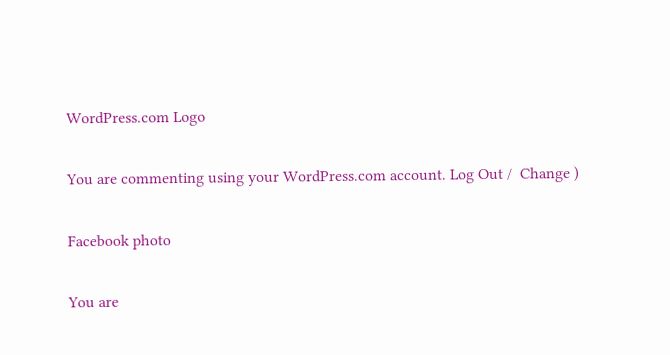WordPress.com Logo

You are commenting using your WordPress.com account. Log Out /  Change )

Facebook photo

You are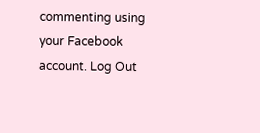commenting using your Facebook account. Log Out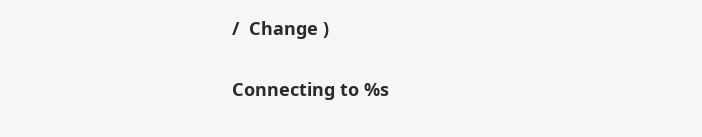/  Change )

Connecting to %s